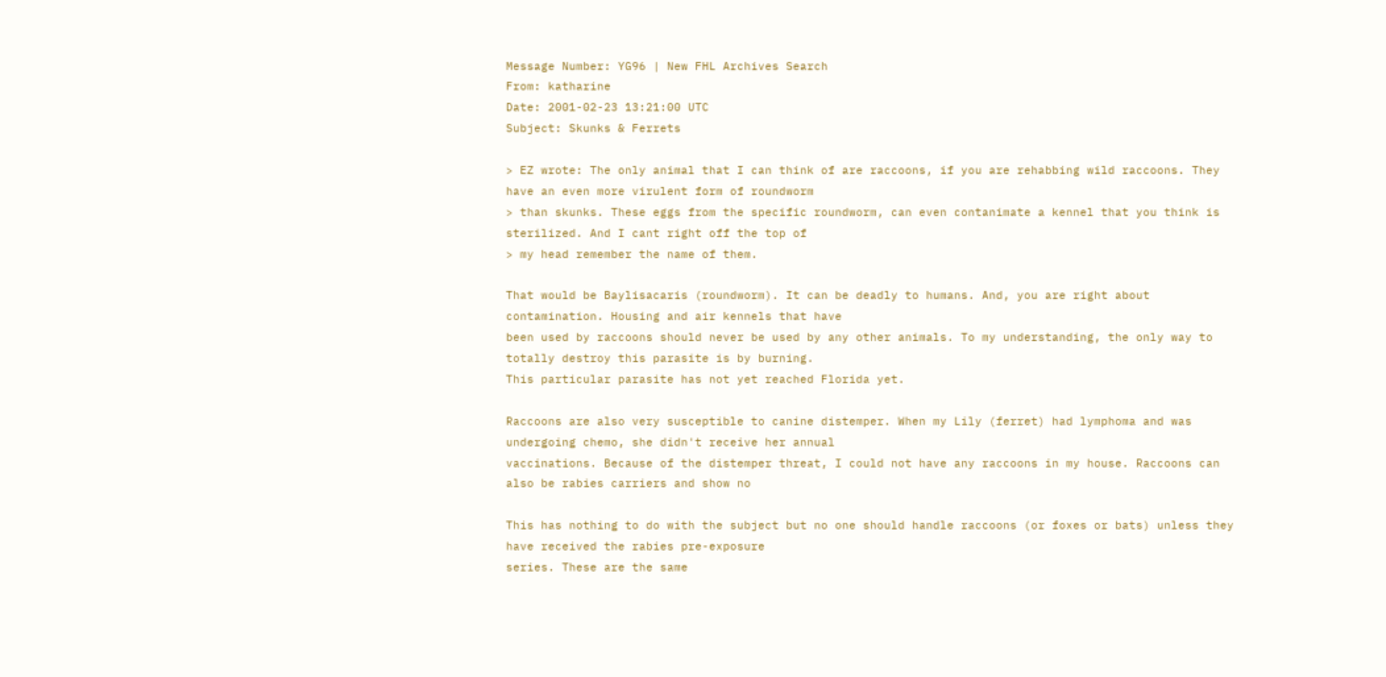Message Number: YG96 | New FHL Archives Search
From: katharine
Date: 2001-02-23 13:21:00 UTC
Subject: Skunks & Ferrets

> EZ wrote: The only animal that I can think of are raccoons, if you are rehabbing wild raccoons. They have an even more virulent form of roundworm
> than skunks. These eggs from the specific roundworm, can even contanimate a kennel that you think is sterilized. And I cant right off the top of
> my head remember the name of them.

That would be Baylisacaris (roundworm). It can be deadly to humans. And, you are right about contamination. Housing and air kennels that have
been used by raccoons should never be used by any other animals. To my understanding, the only way to totally destroy this parasite is by burning.
This particular parasite has not yet reached Florida yet.

Raccoons are also very susceptible to canine distemper. When my Lily (ferret) had lymphoma and was undergoing chemo, she didn't receive her annual
vaccinations. Because of the distemper threat, I could not have any raccoons in my house. Raccoons can also be rabies carriers and show no

This has nothing to do with the subject but no one should handle raccoons (or foxes or bats) unless they have received the rabies pre-exposure
series. These are the same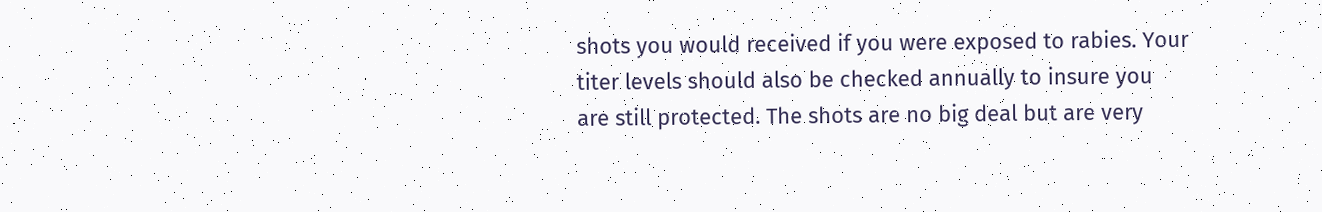shots you would received if you were exposed to rabies. Your titer levels should also be checked annually to insure you
are still protected. The shots are no big deal but are very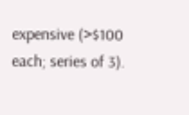expensive (>$100 each; series of 3).